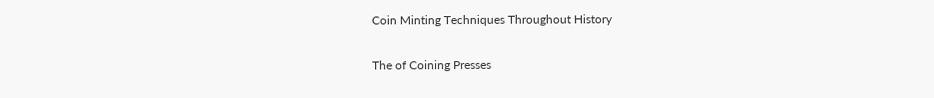Coin Minting Techniques Throughout History

The of Coining Presses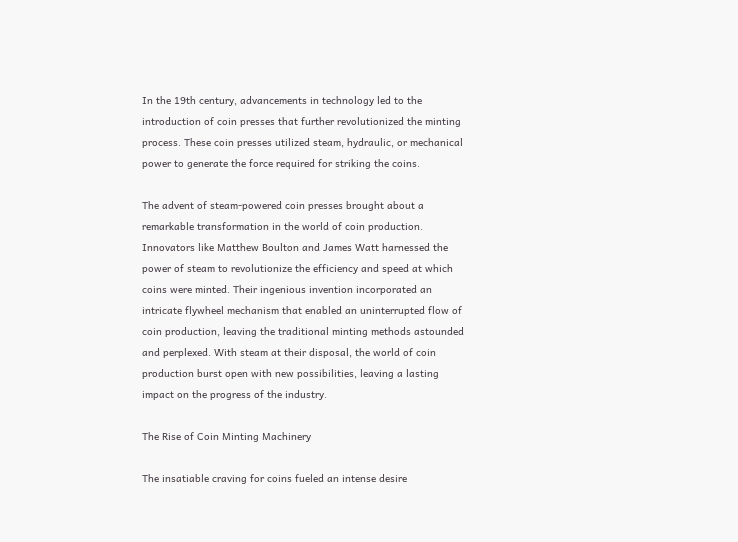In the 19th century, advancements in technology led to the introduction of coin presses that further revolutionized the minting process. These coin presses utilized steam, hydraulic, or mechanical power to generate the force required for striking the coins.

The advent of steam-powered coin presses brought about a remarkable transformation in the world of coin production. Innovators like Matthew Boulton and James Watt harnessed the power of steam to revolutionize the efficiency and speed at which coins were minted. Their ingenious invention incorporated an intricate flywheel mechanism that enabled an uninterrupted flow of coin production, leaving the traditional minting methods astounded and perplexed. With steam at their disposal, the world of coin production burst open with new possibilities, leaving a lasting impact on the progress of the industry.

The Rise of Coin Minting Machinery

The insatiable craving for coins fueled an intense desire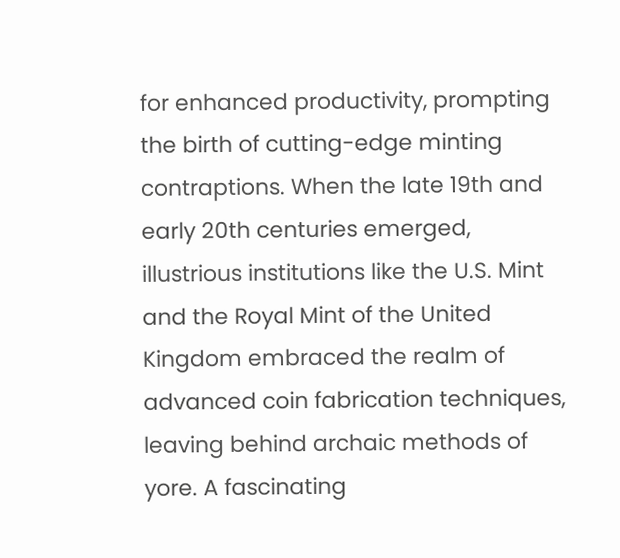for enhanced productivity, prompting the birth of cutting-edge minting contraptions. When the late 19th and early 20th centuries emerged, illustrious institutions like the U.S. Mint and the Royal Mint of the United Kingdom embraced the realm of advanced coin fabrication techniques, leaving behind archaic methods of yore. A fascinating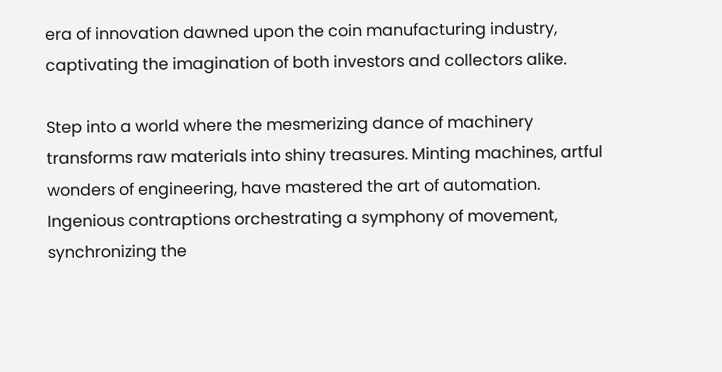era of innovation dawned upon the coin manufacturing industry, captivating the imagination of both investors and collectors alike.

Step into a world where the mesmerizing dance of machinery transforms raw materials into shiny treasures. Minting machines, artful wonders of engineering, have mastered the art of automation. Ingenious contraptions orchestrating a symphony of movement, synchronizing the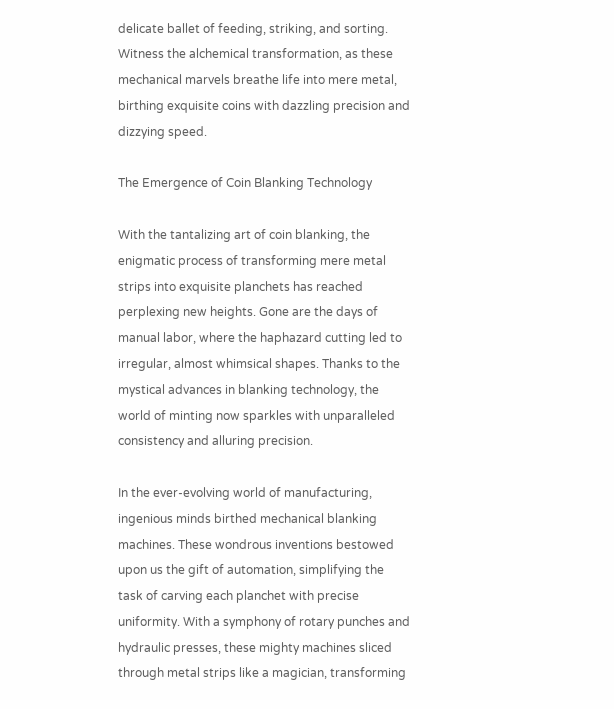delicate ballet of feeding, striking, and sorting. Witness the alchemical transformation, as these mechanical marvels breathe life into mere metal, birthing exquisite coins with dazzling precision and dizzying speed.

The Emergence of Coin Blanking Technology

With the tantalizing art of coin blanking, the enigmatic process of transforming mere metal strips into exquisite planchets has reached perplexing new heights. Gone are the days of manual labor, where the haphazard cutting led to irregular, almost whimsical shapes. Thanks to the mystical advances in blanking technology, the world of minting now sparkles with unparalleled consistency and alluring precision.

In the ever-evolving world of manufacturing, ingenious minds birthed mechanical blanking machines. These wondrous inventions bestowed upon us the gift of automation, simplifying the task of carving each planchet with precise uniformity. With a symphony of rotary punches and hydraulic presses, these mighty machines sliced through metal strips like a magician, transforming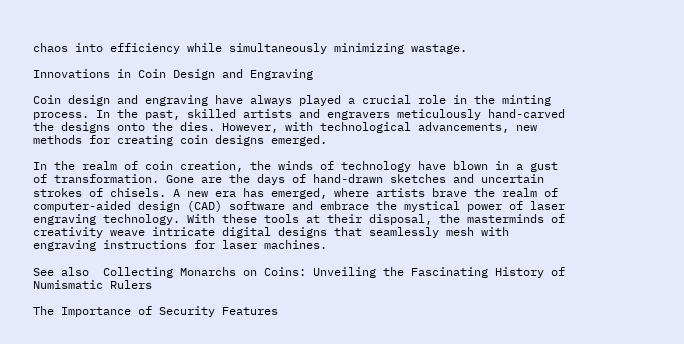chaos into efficiency while simultaneously minimizing wastage.

Innovations in Coin Design and Engraving

Coin design and engraving have always played a crucial role in the minting process. In the past, skilled artists and engravers meticulously hand-carved the designs onto the dies. However, with technological advancements, new methods for creating coin designs emerged.

In the realm of coin creation, the winds of technology have blown in a gust of transformation. Gone are the days of hand-drawn sketches and uncertain strokes of chisels. A new era has emerged, where artists brave the realm of computer-aided design (CAD) software and embrace the mystical power of laser engraving technology. With these tools at their disposal, the masterminds of creativity weave intricate digital designs that seamlessly mesh with engraving instructions for laser machines.

See also  Collecting Monarchs on Coins: Unveiling the Fascinating History of Numismatic Rulers

The Importance of Security Features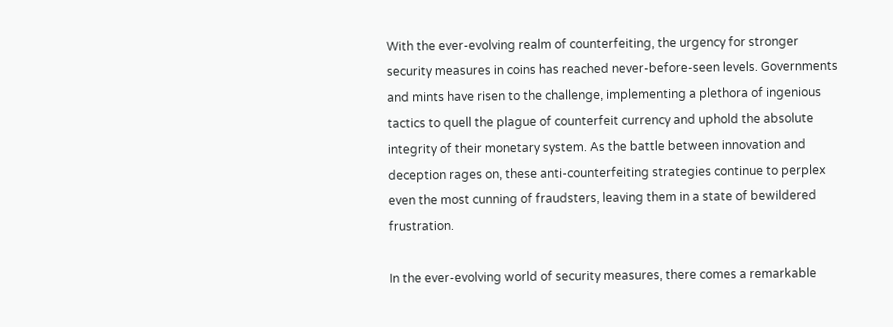With the ever-evolving realm of counterfeiting, the urgency for stronger security measures in coins has reached never-before-seen levels. Governments and mints have risen to the challenge, implementing a plethora of ingenious tactics to quell the plague of counterfeit currency and uphold the absolute integrity of their monetary system. As the battle between innovation and deception rages on, these anti-counterfeiting strategies continue to perplex even the most cunning of fraudsters, leaving them in a state of bewildered frustration.

In the ever-evolving world of security measures, there comes a remarkable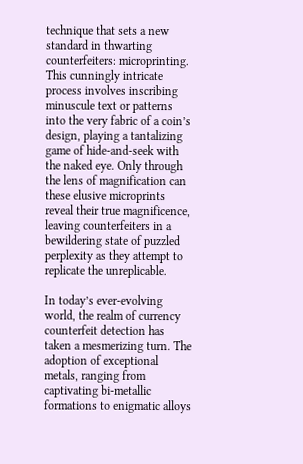technique that sets a new standard in thwarting counterfeiters: microprinting. This cunningly intricate process involves inscribing minuscule text or patterns into the very fabric of a coin’s design, playing a tantalizing game of hide-and-seek with the naked eye. Only through the lens of magnification can these elusive microprints reveal their true magnificence, leaving counterfeiters in a bewildering state of puzzled perplexity as they attempt to replicate the unreplicable.

In today’s ever-evolving world, the realm of currency counterfeit detection has taken a mesmerizing turn. The adoption of exceptional metals, ranging from captivating bi-metallic formations to enigmatic alloys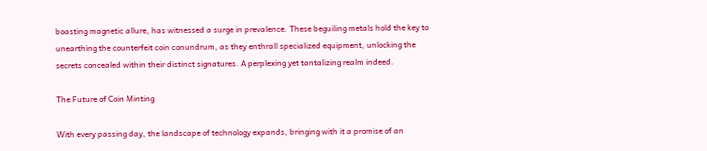boasting magnetic allure, has witnessed a surge in prevalence. These beguiling metals hold the key to unearthing the counterfeit coin conundrum, as they enthrall specialized equipment, unlocking the secrets concealed within their distinct signatures. A perplexing yet tantalizing realm indeed.

The Future of Coin Minting

With every passing day, the landscape of technology expands, bringing with it a promise of an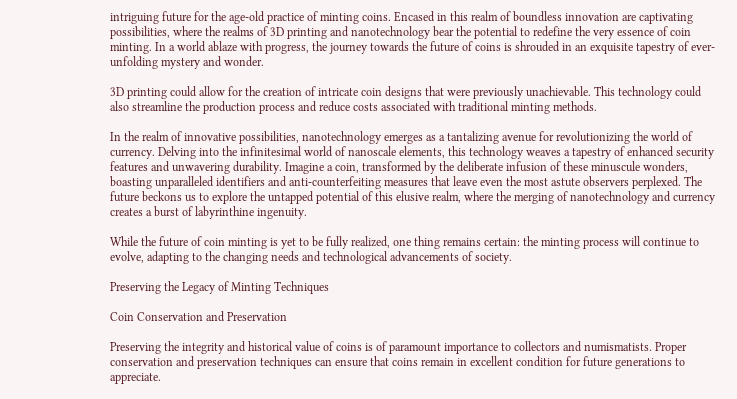intriguing future for the age-old practice of minting coins. Encased in this realm of boundless innovation are captivating possibilities, where the realms of 3D printing and nanotechnology bear the potential to redefine the very essence of coin minting. In a world ablaze with progress, the journey towards the future of coins is shrouded in an exquisite tapestry of ever-unfolding mystery and wonder.

3D printing could allow for the creation of intricate coin designs that were previously unachievable. This technology could also streamline the production process and reduce costs associated with traditional minting methods.

In the realm of innovative possibilities, nanotechnology emerges as a tantalizing avenue for revolutionizing the world of currency. Delving into the infinitesimal world of nanoscale elements, this technology weaves a tapestry of enhanced security features and unwavering durability. Imagine a coin, transformed by the deliberate infusion of these minuscule wonders, boasting unparalleled identifiers and anti-counterfeiting measures that leave even the most astute observers perplexed. The future beckons us to explore the untapped potential of this elusive realm, where the merging of nanotechnology and currency creates a burst of labyrinthine ingenuity.

While the future of coin minting is yet to be fully realized, one thing remains certain: the minting process will continue to evolve, adapting to the changing needs and technological advancements of society.

Preserving the Legacy of Minting Techniques

Coin Conservation and Preservation

Preserving the integrity and historical value of coins is of paramount importance to collectors and numismatists. Proper conservation and preservation techniques can ensure that coins remain in excellent condition for future generations to appreciate.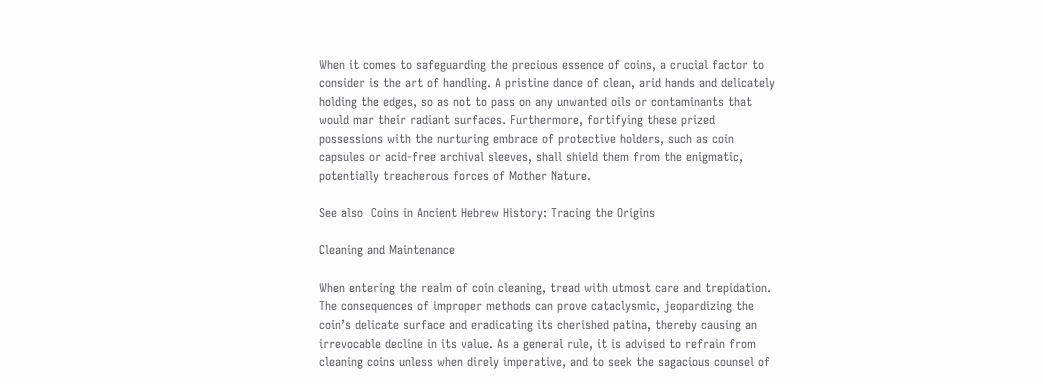When it comes to safeguarding the precious essence of coins, a crucial factor to consider is the art of handling. A pristine dance of clean, arid hands and delicately holding the edges, so as not to pass on any unwanted oils or contaminants that would mar their radiant surfaces. Furthermore, fortifying these prized possessions with the nurturing embrace of protective holders, such as coin capsules or acid-free archival sleeves, shall shield them from the enigmatic, potentially treacherous forces of Mother Nature.

See also  Coins in Ancient Hebrew History: Tracing the Origins

Cleaning and Maintenance

When entering the realm of coin cleaning, tread with utmost care and trepidation. The consequences of improper methods can prove cataclysmic, jeopardizing the coin’s delicate surface and eradicating its cherished patina, thereby causing an irrevocable decline in its value. As a general rule, it is advised to refrain from cleaning coins unless when direly imperative, and to seek the sagacious counsel of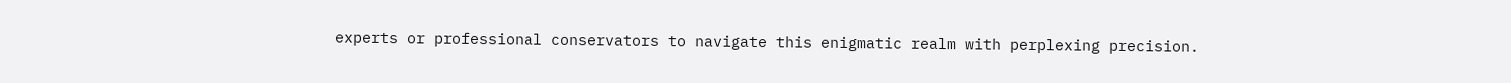experts or professional conservators to navigate this enigmatic realm with perplexing precision.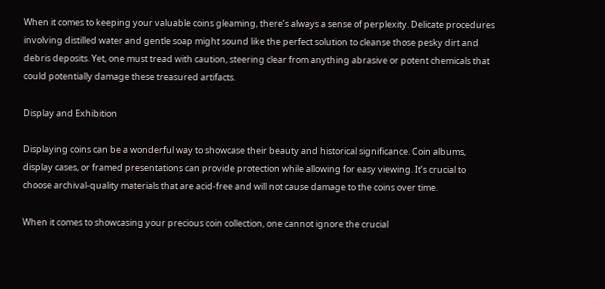When it comes to keeping your valuable coins gleaming, there’s always a sense of perplexity. Delicate procedures involving distilled water and gentle soap might sound like the perfect solution to cleanse those pesky dirt and debris deposits. Yet, one must tread with caution, steering clear from anything abrasive or potent chemicals that could potentially damage these treasured artifacts.

Display and Exhibition

Displaying coins can be a wonderful way to showcase their beauty and historical significance. Coin albums, display cases, or framed presentations can provide protection while allowing for easy viewing. It’s crucial to choose archival-quality materials that are acid-free and will not cause damage to the coins over time.

When it comes to showcasing your precious coin collection, one cannot ignore the crucial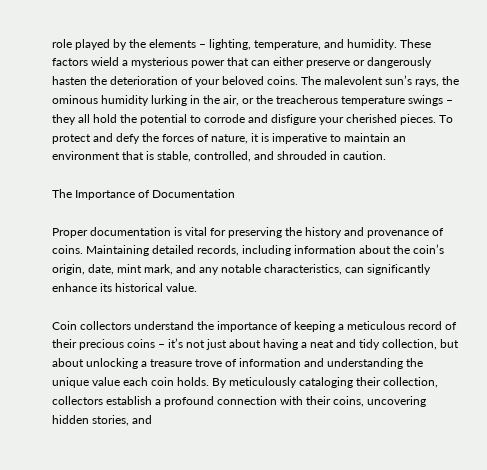role played by the elements – lighting, temperature, and humidity. These factors wield a mysterious power that can either preserve or dangerously hasten the deterioration of your beloved coins. The malevolent sun’s rays, the ominous humidity lurking in the air, or the treacherous temperature swings – they all hold the potential to corrode and disfigure your cherished pieces. To protect and defy the forces of nature, it is imperative to maintain an environment that is stable, controlled, and shrouded in caution.

The Importance of Documentation

Proper documentation is vital for preserving the history and provenance of coins. Maintaining detailed records, including information about the coin’s origin, date, mint mark, and any notable characteristics, can significantly enhance its historical value.

Coin collectors understand the importance of keeping a meticulous record of their precious coins – it’s not just about having a neat and tidy collection, but about unlocking a treasure trove of information and understanding the unique value each coin holds. By meticulously cataloging their collection, collectors establish a profound connection with their coins, uncovering hidden stories, and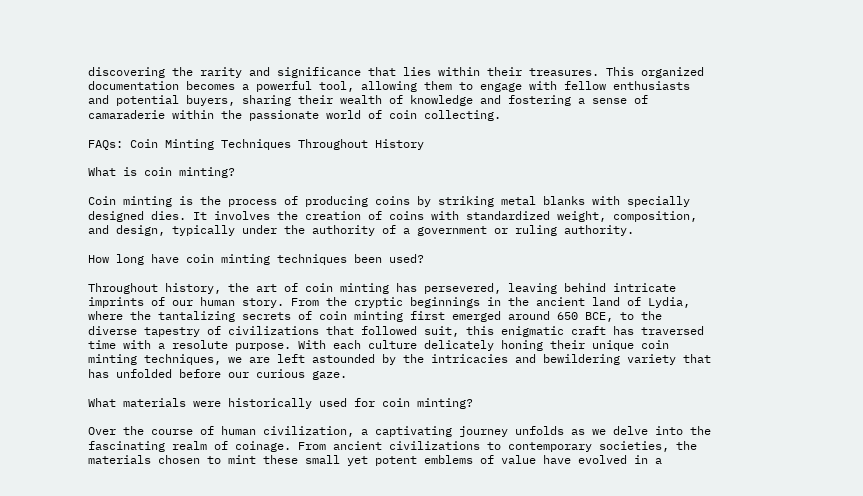discovering the rarity and significance that lies within their treasures. This organized documentation becomes a powerful tool, allowing them to engage with fellow enthusiasts and potential buyers, sharing their wealth of knowledge and fostering a sense of camaraderie within the passionate world of coin collecting.

FAQs: Coin Minting Techniques Throughout History

What is coin minting?

Coin minting is the process of producing coins by striking metal blanks with specially designed dies. It involves the creation of coins with standardized weight, composition, and design, typically under the authority of a government or ruling authority.

How long have coin minting techniques been used?

Throughout history, the art of coin minting has persevered, leaving behind intricate imprints of our human story. From the cryptic beginnings in the ancient land of Lydia, where the tantalizing secrets of coin minting first emerged around 650 BCE, to the diverse tapestry of civilizations that followed suit, this enigmatic craft has traversed time with a resolute purpose. With each culture delicately honing their unique coin minting techniques, we are left astounded by the intricacies and bewildering variety that has unfolded before our curious gaze.

What materials were historically used for coin minting?

Over the course of human civilization, a captivating journey unfolds as we delve into the fascinating realm of coinage. From ancient civilizations to contemporary societies, the materials chosen to mint these small yet potent emblems of value have evolved in a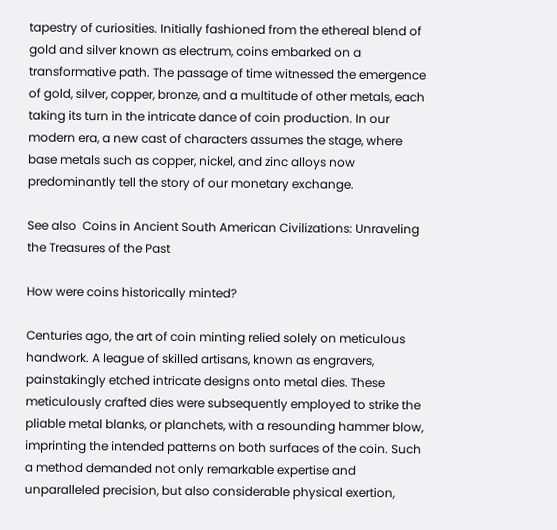tapestry of curiosities. Initially fashioned from the ethereal blend of gold and silver known as electrum, coins embarked on a transformative path. The passage of time witnessed the emergence of gold, silver, copper, bronze, and a multitude of other metals, each taking its turn in the intricate dance of coin production. In our modern era, a new cast of characters assumes the stage, where base metals such as copper, nickel, and zinc alloys now predominantly tell the story of our monetary exchange.

See also  Coins in Ancient South American Civilizations: Unraveling the Treasures of the Past

How were coins historically minted?

Centuries ago, the art of coin minting relied solely on meticulous handwork. A league of skilled artisans, known as engravers, painstakingly etched intricate designs onto metal dies. These meticulously crafted dies were subsequently employed to strike the pliable metal blanks, or planchets, with a resounding hammer blow, imprinting the intended patterns on both surfaces of the coin. Such a method demanded not only remarkable expertise and unparalleled precision, but also considerable physical exertion,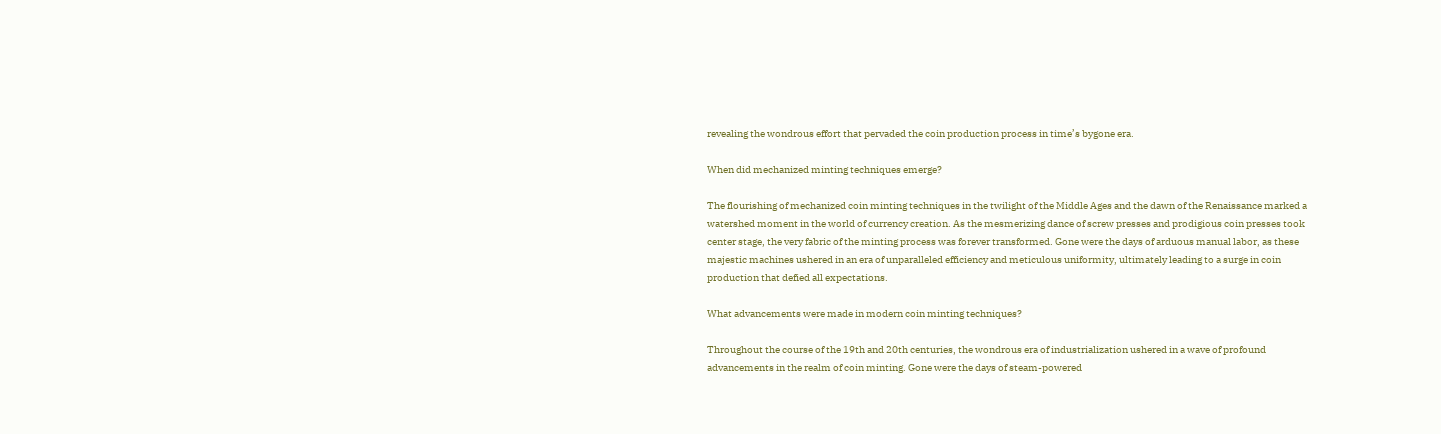revealing the wondrous effort that pervaded the coin production process in time’s bygone era.

When did mechanized minting techniques emerge?

The flourishing of mechanized coin minting techniques in the twilight of the Middle Ages and the dawn of the Renaissance marked a watershed moment in the world of currency creation. As the mesmerizing dance of screw presses and prodigious coin presses took center stage, the very fabric of the minting process was forever transformed. Gone were the days of arduous manual labor, as these majestic machines ushered in an era of unparalleled efficiency and meticulous uniformity, ultimately leading to a surge in coin production that defied all expectations.

What advancements were made in modern coin minting techniques?

Throughout the course of the 19th and 20th centuries, the wondrous era of industrialization ushered in a wave of profound advancements in the realm of coin minting. Gone were the days of steam-powered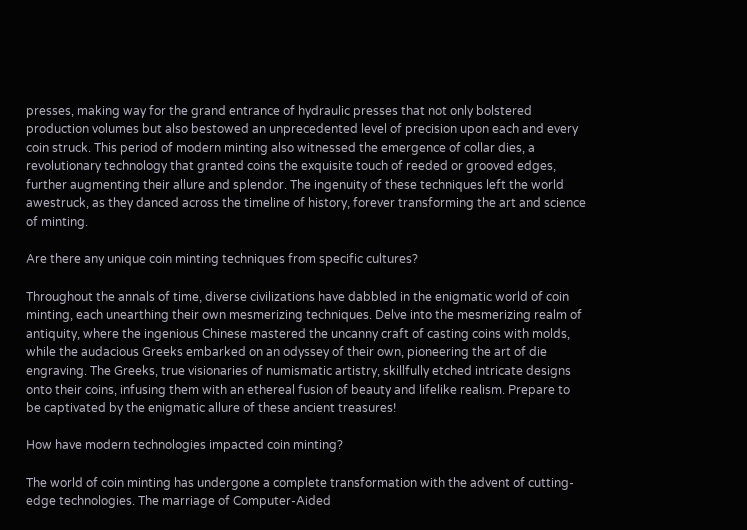presses, making way for the grand entrance of hydraulic presses that not only bolstered production volumes but also bestowed an unprecedented level of precision upon each and every coin struck. This period of modern minting also witnessed the emergence of collar dies, a revolutionary technology that granted coins the exquisite touch of reeded or grooved edges, further augmenting their allure and splendor. The ingenuity of these techniques left the world awestruck, as they danced across the timeline of history, forever transforming the art and science of minting.

Are there any unique coin minting techniques from specific cultures?

Throughout the annals of time, diverse civilizations have dabbled in the enigmatic world of coin minting, each unearthing their own mesmerizing techniques. Delve into the mesmerizing realm of antiquity, where the ingenious Chinese mastered the uncanny craft of casting coins with molds, while the audacious Greeks embarked on an odyssey of their own, pioneering the art of die engraving. The Greeks, true visionaries of numismatic artistry, skillfully etched intricate designs onto their coins, infusing them with an ethereal fusion of beauty and lifelike realism. Prepare to be captivated by the enigmatic allure of these ancient treasures!

How have modern technologies impacted coin minting?

The world of coin minting has undergone a complete transformation with the advent of cutting-edge technologies. The marriage of Computer-Aided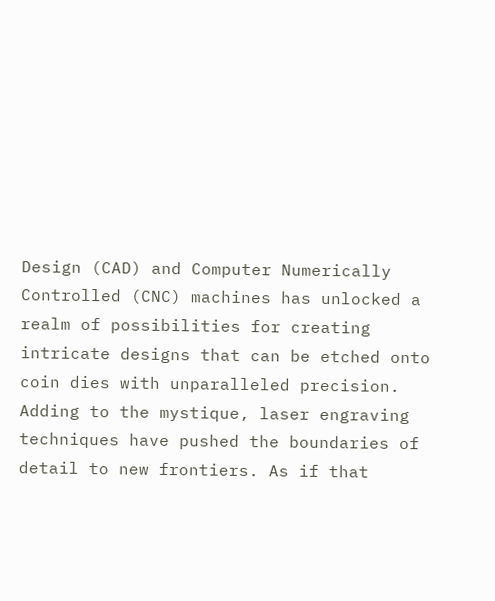Design (CAD) and Computer Numerically Controlled (CNC) machines has unlocked a realm of possibilities for creating intricate designs that can be etched onto coin dies with unparalleled precision. Adding to the mystique, laser engraving techniques have pushed the boundaries of detail to new frontiers. As if that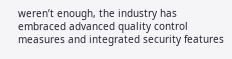weren’t enough, the industry has embraced advanced quality control measures and integrated security features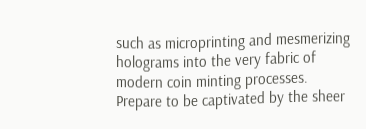such as microprinting and mesmerizing holograms into the very fabric of modern coin minting processes. Prepare to be captivated by the sheer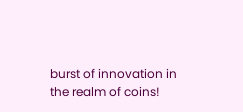burst of innovation in the realm of coins!